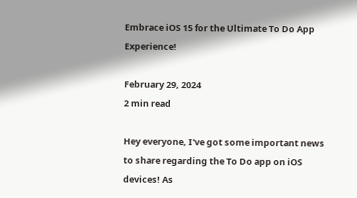Embrace iOS 15 for the Ultimate To Do App Experience!

February 29, 2024
2 min read

Hey everyone, I've got some important news to share regarding the To Do app on iOS devices! As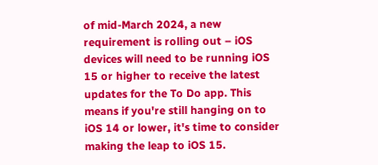of mid-March 2024, a new requirement is rolling out – iOS devices will need to be running iOS 15 or higher to receive the latest updates for the To Do app. This means if you're still hanging on to iOS 14 or lower, it's time to consider making the leap to iOS 15.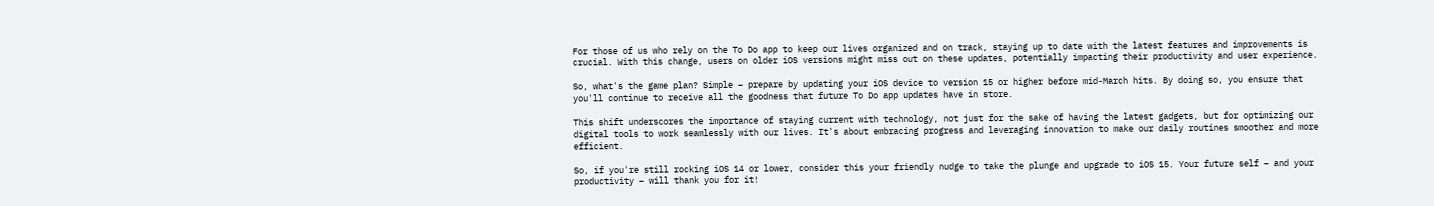For those of us who rely on the To Do app to keep our lives organized and on track, staying up to date with the latest features and improvements is crucial. With this change, users on older iOS versions might miss out on these updates, potentially impacting their productivity and user experience.

So, what's the game plan? Simple – prepare by updating your iOS device to version 15 or higher before mid-March hits. By doing so, you ensure that you'll continue to receive all the goodness that future To Do app updates have in store.

This shift underscores the importance of staying current with technology, not just for the sake of having the latest gadgets, but for optimizing our digital tools to work seamlessly with our lives. It's about embracing progress and leveraging innovation to make our daily routines smoother and more efficient.

So, if you're still rocking iOS 14 or lower, consider this your friendly nudge to take the plunge and upgrade to iOS 15. Your future self – and your productivity – will thank you for it!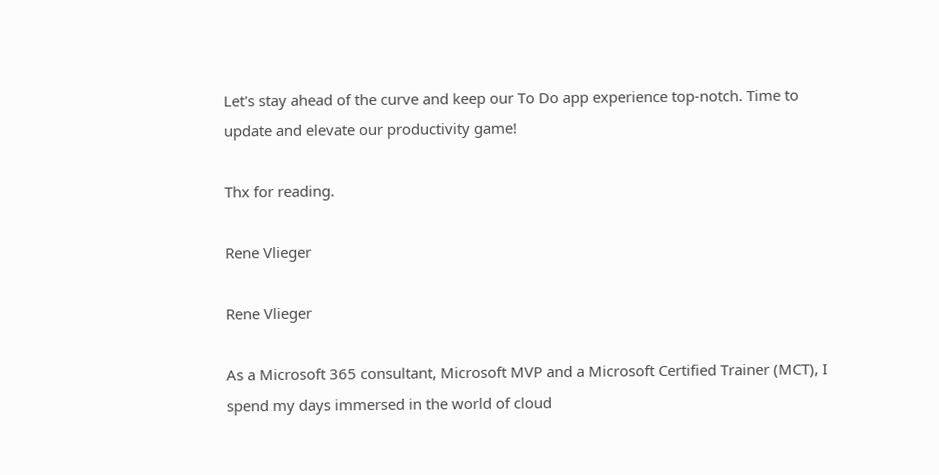Let's stay ahead of the curve and keep our To Do app experience top-notch. Time to update and elevate our productivity game!

Thx for reading.

Rene Vlieger

Rene Vlieger

As a Microsoft 365 consultant, Microsoft MVP and a Microsoft Certified Trainer (MCT), I spend my days immersed in the world of cloud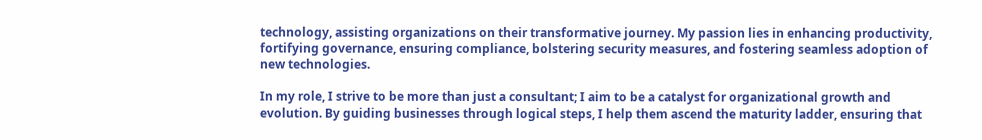technology, assisting organizations on their transformative journey. My passion lies in enhancing productivity, fortifying governance, ensuring compliance, bolstering security measures, and fostering seamless adoption of new technologies.

In my role, I strive to be more than just a consultant; I aim to be a catalyst for organizational growth and evolution. By guiding businesses through logical steps, I help them ascend the maturity ladder, ensuring that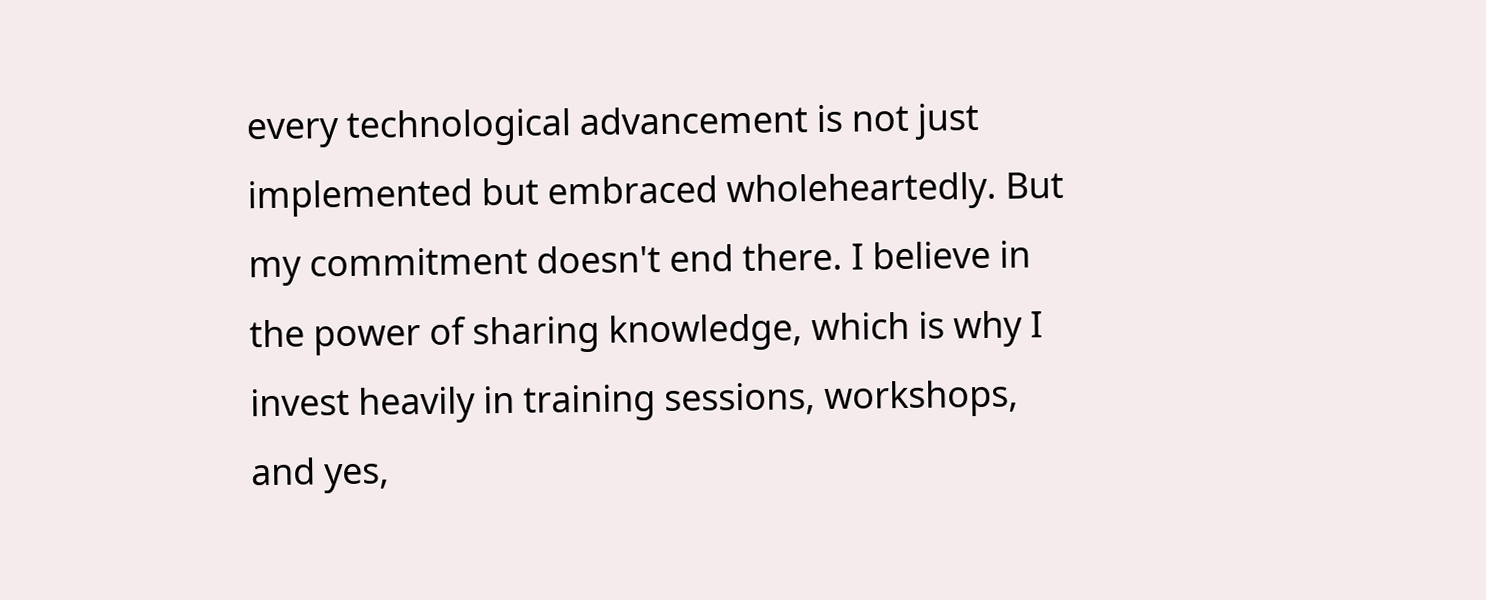every technological advancement is not just implemented but embraced wholeheartedly. But my commitment doesn't end there. I believe in the power of sharing knowledge, which is why I invest heavily in training sessions, workshops, and yes,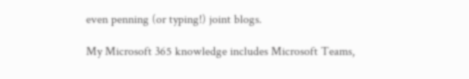even penning (or typing!) joint blogs.

My Microsoft 365 knowledge includes Microsoft Teams,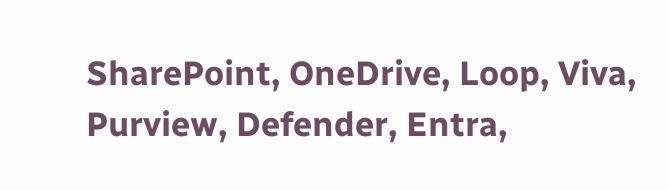SharePoint, OneDrive, Loop, Viva, Purview, Defender, Entra,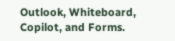Outlook, Whiteboard, Copilot, and Forms.